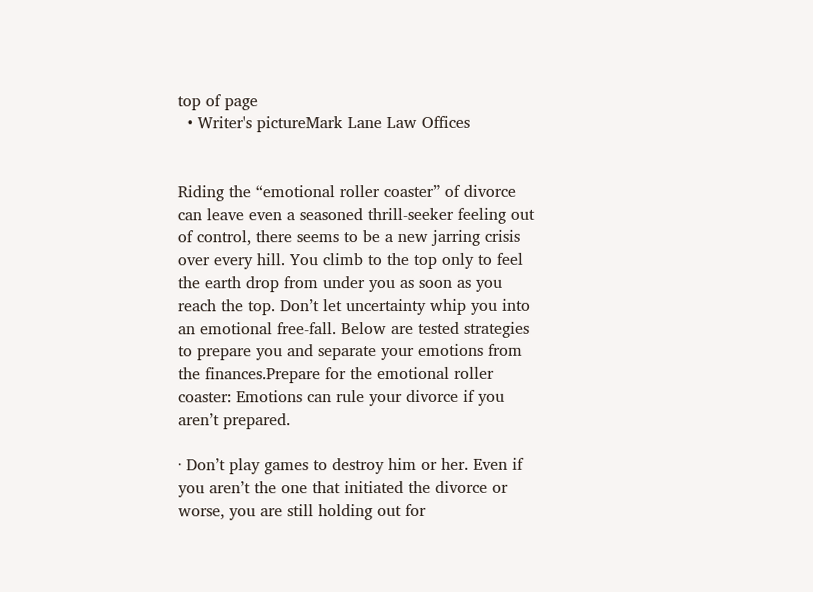top of page
  • Writer's pictureMark Lane Law Offices


Riding the “emotional roller coaster” of divorce can leave even a seasoned thrill-seeker feeling out of control, there seems to be a new jarring crisis over every hill. You climb to the top only to feel the earth drop from under you as soon as you reach the top. Don’t let uncertainty whip you into an emotional free-fall. Below are tested strategies to prepare you and separate your emotions from the finances.Prepare for the emotional roller coaster: Emotions can rule your divorce if you aren’t prepared.

· Don’t play games to destroy him or her. Even if you aren’t the one that initiated the divorce or worse, you are still holding out for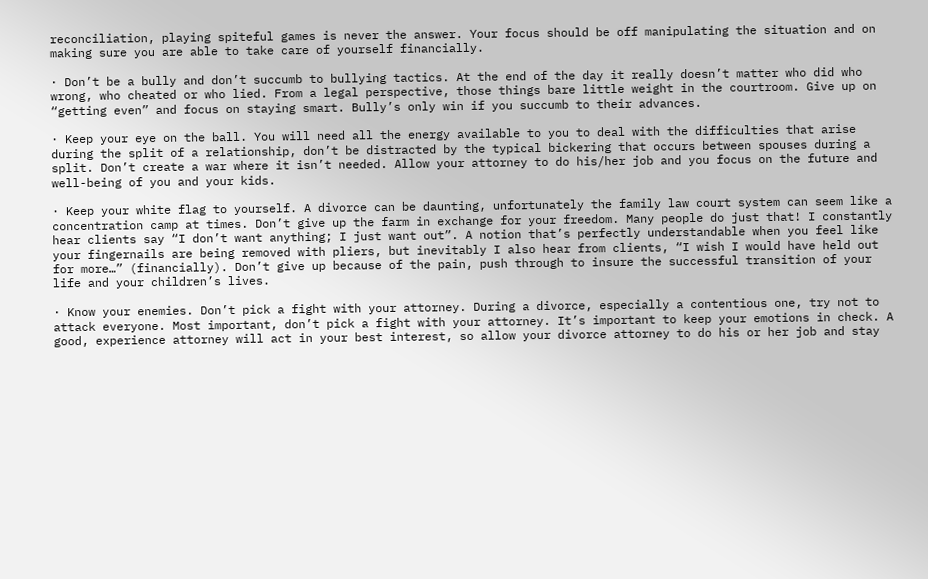reconciliation, playing spiteful games is never the answer. Your focus should be off manipulating the situation and on making sure you are able to take care of yourself financially.

· Don’t be a bully and don’t succumb to bullying tactics. At the end of the day it really doesn’t matter who did who wrong, who cheated or who lied. From a legal perspective, those things bare little weight in the courtroom. Give up on “getting even” and focus on staying smart. Bully’s only win if you succumb to their advances.

· Keep your eye on the ball. You will need all the energy available to you to deal with the difficulties that arise during the split of a relationship, don’t be distracted by the typical bickering that occurs between spouses during a split. Don’t create a war where it isn’t needed. Allow your attorney to do his/her job and you focus on the future and well-being of you and your kids.

· Keep your white flag to yourself. A divorce can be daunting, unfortunately the family law court system can seem like a concentration camp at times. Don’t give up the farm in exchange for your freedom. Many people do just that! I constantly hear clients say “I don’t want anything; I just want out”. A notion that’s perfectly understandable when you feel like your fingernails are being removed with pliers, but inevitably I also hear from clients, “I wish I would have held out for more…” (financially). Don’t give up because of the pain, push through to insure the successful transition of your life and your children’s lives.

· Know your enemies. Don’t pick a fight with your attorney. During a divorce, especially a contentious one, try not to attack everyone. Most important, don’t pick a fight with your attorney. It’s important to keep your emotions in check. A good, experience attorney will act in your best interest, so allow your divorce attorney to do his or her job and stay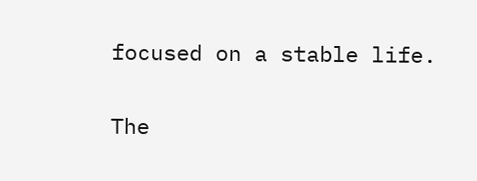focused on a stable life.

The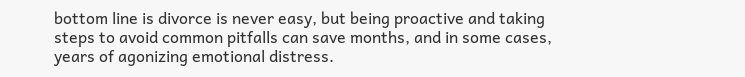bottom line is divorce is never easy, but being proactive and taking steps to avoid common pitfalls can save months, and in some cases, years of agonizing emotional distress.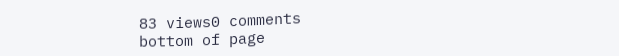83 views0 comments
bottom of page